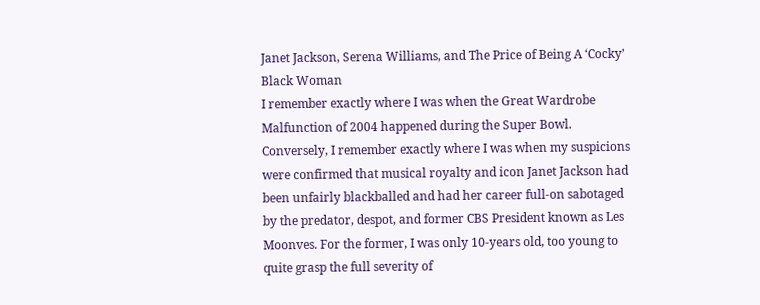Janet Jackson, Serena Williams, and The Price of Being A ‘Cocky’ Black Woman
I remember exactly where I was when the Great Wardrobe Malfunction of 2004 happened during the Super Bowl. Conversely, I remember exactly where I was when my suspicions were confirmed that musical royalty and icon Janet Jackson had been unfairly blackballed and had her career full-on sabotaged by the predator, despot, and former CBS President known as Les Moonves. For the former, I was only 10-years old, too young to quite grasp the full severity of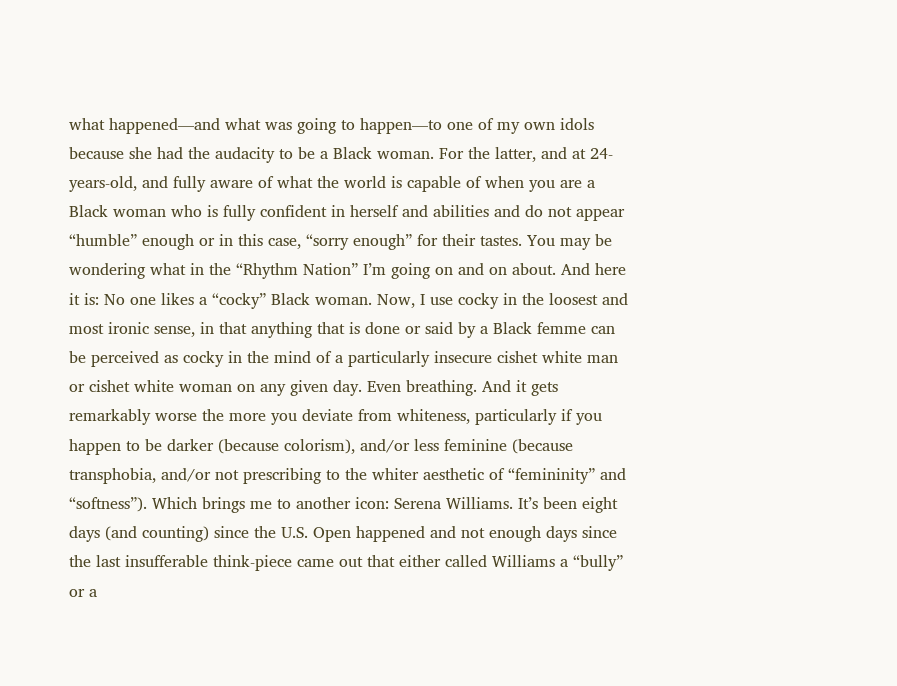what happened—and what was going to happen—to one of my own idols because she had the audacity to be a Black woman. For the latter, and at 24-years-old, and fully aware of what the world is capable of when you are a Black woman who is fully confident in herself and abilities and do not appear “humble” enough or in this case, “sorry enough” for their tastes. You may be wondering what in the “Rhythm Nation” I’m going on and on about. And here it is: No one likes a “cocky” Black woman. Now, I use cocky in the loosest and most ironic sense, in that anything that is done or said by a Black femme can be perceived as cocky in the mind of a particularly insecure cishet white man or cishet white woman on any given day. Even breathing. And it gets remarkably worse the more you deviate from whiteness, particularly if you happen to be darker (because colorism), and/or less feminine (because transphobia, and/or not prescribing to the whiter aesthetic of “femininity” and “softness”). Which brings me to another icon: Serena Williams. It’s been eight days (and counting) since the U.S. Open happened and not enough days since the last insufferable think-piece came out that either called Williams a “bully” or a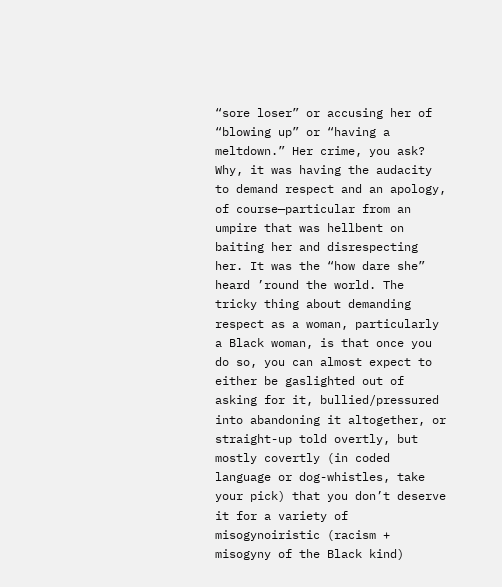“sore loser” or accusing her of “blowing up” or “having a meltdown.” Her crime, you ask? Why, it was having the audacity to demand respect and an apology, of course—particular from an umpire that was hellbent on baiting her and disrespecting her. It was the “how dare she” heard ’round the world. The tricky thing about demanding respect as a woman, particularly a Black woman, is that once you do so, you can almost expect to either be gaslighted out of asking for it, bullied/pressured into abandoning it altogether, or straight-up told overtly, but mostly covertly (in coded language or dog-whistles, take your pick) that you don’t deserve it for a variety of misogynoiristic (racism + misogyny of the Black kind)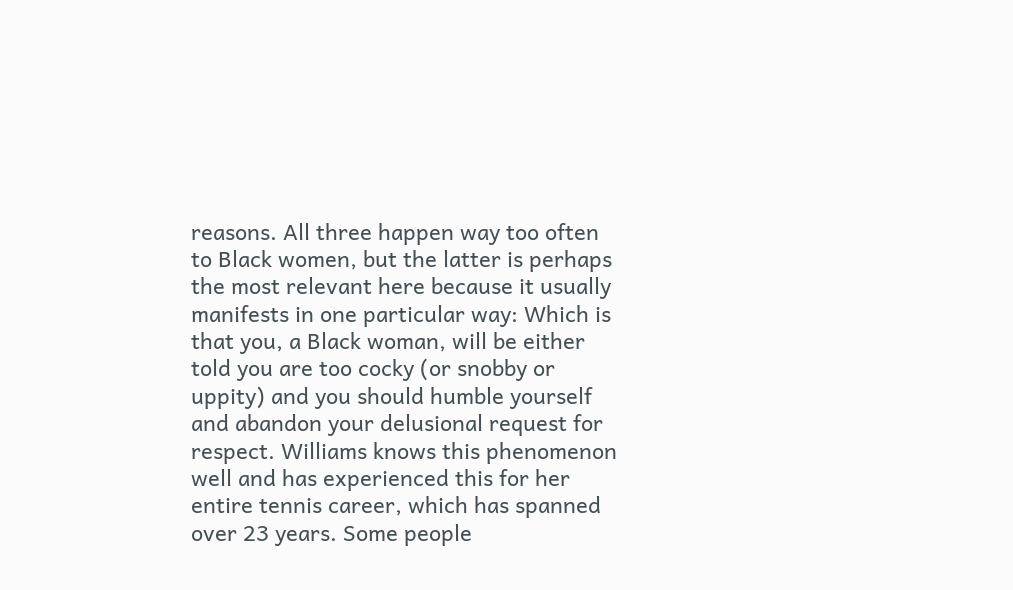reasons. All three happen way too often to Black women, but the latter is perhaps the most relevant here because it usually manifests in one particular way: Which is that you, a Black woman, will be either told you are too cocky (or snobby or uppity) and you should humble yourself and abandon your delusional request for respect. Williams knows this phenomenon well and has experienced this for her entire tennis career, which has spanned over 23 years. Some people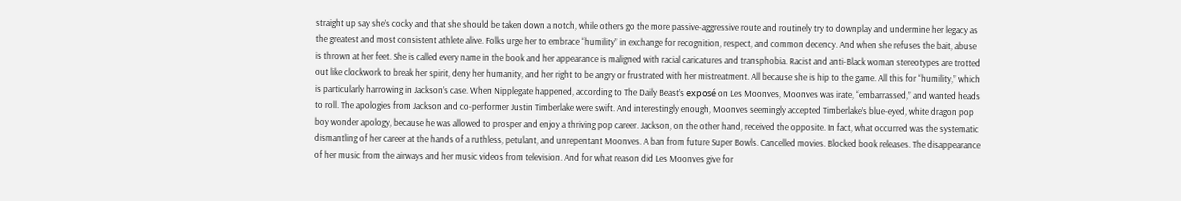straight up say she’s cocky and that she should be taken down a notch, while others go the more passive-aggressive route and routinely try to downplay and undermine her legacy as the greatest and most consistent athlete alive. Folks urge her to embrace “humility” in exchange for recognition, respect, and common decency. And when she refuses the bait, abuse is thrown at her feet. She is called every name in the book and her appearance is maligned with racial caricatures and transphobia. Racist and anti-Black woman stereotypes are trotted out like clockwork to break her spirit, deny her humanity, and her right to be angry or frustrated with her mistreatment. All because she is hip to the game. All this for “humility,” which is particularly harrowing in Jackson’s case. When Nipplegate happened, according to The Daily Beast’s exposé on Les Moonves, Moonves was irate, “embarrassed,” and wanted heads to roll. The apologies from Jackson and co-performer Justin Timberlake were swift. And interestingly enough, Moonves seemingly accepted Timberlake’s blue-eyed, white dragon pop boy wonder apology, because he was allowed to prosper and enjoy a thriving pop career. Jackson, on the other hand, received the opposite. In fact, what occurred was the systematic dismantling of her career at the hands of a ruthless, petulant, and unrepentant Moonves. A ban from future Super Bowls. Cancelled movies. Blocked book releases. The disappearance of her music from the airways and her music videos from television. And for what reason did Les Moonves give for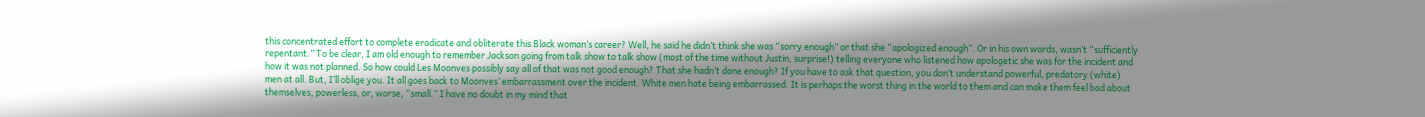this concentrated effort to complete eradicate and obliterate this Black woman’s career? Well, he said he didn’t think she was “sorry enough” or that she “apologized enough”. Or in his own words, wasn’t “sufficiently repentant.” To be clear, I am old enough to remember Jackson going from talk show to talk show (most of the time without Justin, surprise!) telling everyone who listened how apologetic she was for the incident and how it was not planned. So how could Les Moonves possibly say all of that was not good enough? That she hadn’t done enough? If you have to ask that question, you don’t understand powerful, predatory (white) men at all. But, I’ll oblige you. It all goes back to Moonves’ embarrassment over the incident. White men hate being embarrassed. It is perhaps the worst thing in the world to them and can make them feel bad about themselves, powerless, or, worse, “small.” I have no doubt in my mind that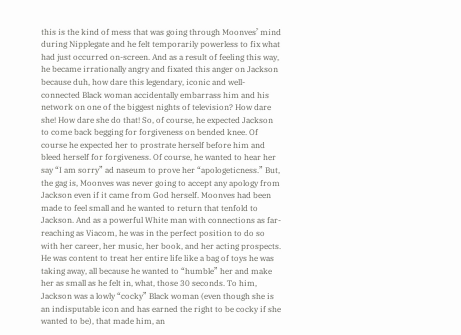this is the kind of mess that was going through Moonves’ mind during Nipplegate and he felt temporarily powerless to fix what had just occurred on-screen. And as a result of feeling this way, he became irrationally angry and fixated this anger on Jackson because duh, how dare this legendary, iconic and well-connected Black woman accidentally embarrass him and his network on one of the biggest nights of television? How dare she! How dare she do that! So, of course, he expected Jackson to come back begging for forgiveness on bended knee. Of course he expected her to prostrate herself before him and bleed herself for forgiveness. Of course, he wanted to hear her say “I am sorry” ad naseum to prove her “apologeticness.” But, the gag is, Moonves was never going to accept any apology from Jackson even if it came from God herself. Moonves had been made to feel small and he wanted to return that tenfold to Jackson. And as a powerful White man with connections as far-reaching as Viacom, he was in the perfect position to do so with her career, her music, her book, and her acting prospects. He was content to treat her entire life like a bag of toys he was taking away, all because he wanted to “humble” her and make her as small as he felt in, what, those 30 seconds. To him, Jackson was a lowly “cocky” Black woman (even though she is an indisputable icon and has earned the right to be cocky if she wanted to be), that made him, an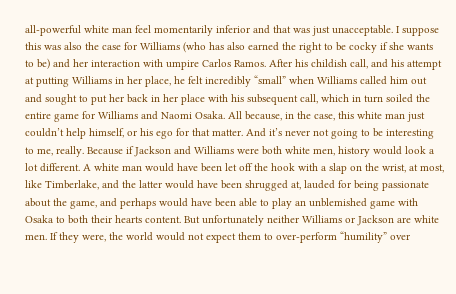all-powerful white man feel momentarily inferior and that was just unacceptable. I suppose this was also the case for Williams (who has also earned the right to be cocky if she wants to be) and her interaction with umpire Carlos Ramos. After his childish call, and his attempt at putting Williams in her place, he felt incredibly “small” when Williams called him out and sought to put her back in her place with his subsequent call, which in turn soiled the entire game for Williams and Naomi Osaka. All because, in the case, this white man just couldn’t help himself, or his ego for that matter. And it’s never not going to be interesting to me, really. Because if Jackson and Williams were both white men, history would look a lot different. A white man would have been let off the hook with a slap on the wrist, at most, like Timberlake, and the latter would have been shrugged at, lauded for being passionate about the game, and perhaps would have been able to play an unblemished game with Osaka to both their hearts content. But unfortunately neither Williams or Jackson are white men. If they were, the world would not expect them to over-perform “humility” over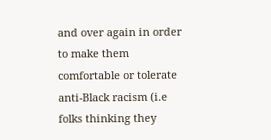and over again in order to make them comfortable or tolerate anti-Black racism (i.e folks thinking they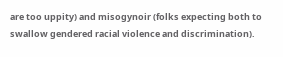are too uppity) and misogynoir (folks expecting both to swallow gendered racial violence and discrimination).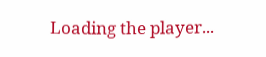Loading the player...